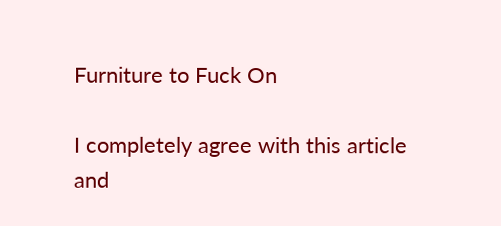Furniture to Fuck On

I completely agree with this article and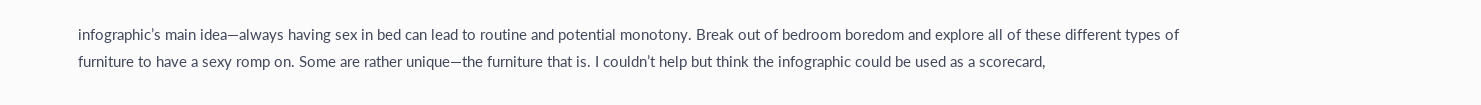infographic’s main idea—always having sex in bed can lead to routine and potential monotony. Break out of bedroom boredom and explore all of these different types of furniture to have a sexy romp on. Some are rather unique—the furniture that is. I couldn’t help but think the infographic could be used as a scorecard,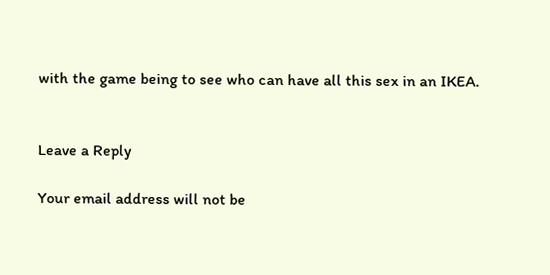with the game being to see who can have all this sex in an IKEA.


Leave a Reply

Your email address will not be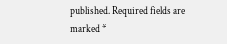published. Required fields are marked *